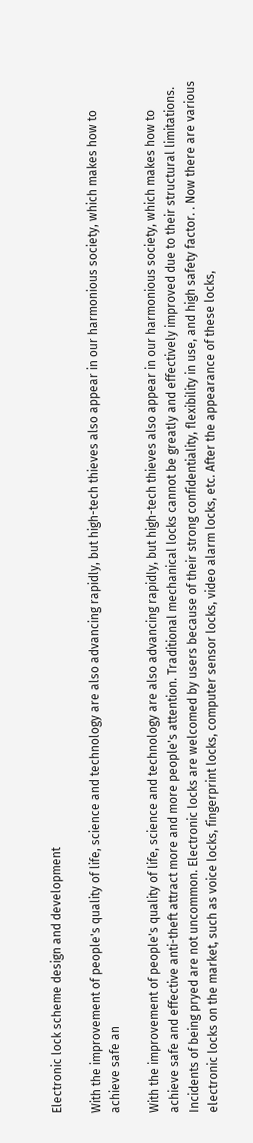Electronic lock scheme design and development

With the improvement of people's quality of life, science and technology are also advancing rapidly, but high-tech thieves also appear in our harmonious society, which makes how to achieve safe an

With the improvement of people's quality of life, science and technology are also advancing rapidly, but high-tech thieves also appear in our harmonious society, which makes how to achieve safe and effective anti-theft attract more and more people's attention. Traditional mechanical locks cannot be greatly and effectively improved due to their structural limitations. Incidents of being pryed are not uncommon. Electronic locks are welcomed by users because of their strong confidentiality, flexibility in use, and high safety factor. . Now there are various electronic locks on the market, such as voice locks, fingerprint locks, computer sensor locks, video alarm locks, etc. After the appearance of these locks,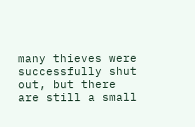many thieves were successfully shut out, but there are still a small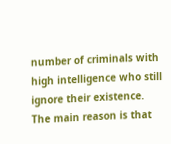number of criminals with high intelligence who still ignore their existence. The main reason is that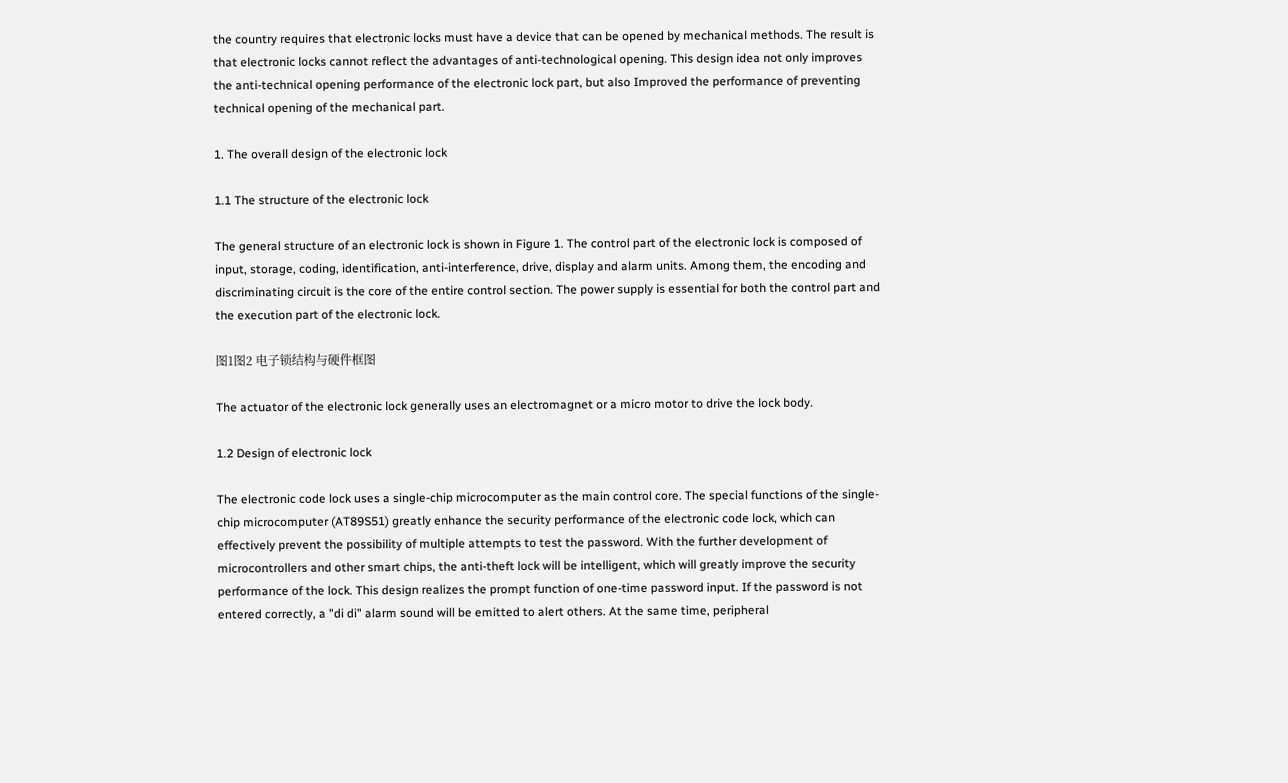the country requires that electronic locks must have a device that can be opened by mechanical methods. The result is that electronic locks cannot reflect the advantages of anti-technological opening. This design idea not only improves the anti-technical opening performance of the electronic lock part, but also Improved the performance of preventing technical opening of the mechanical part.

1. The overall design of the electronic lock

1.1 The structure of the electronic lock

The general structure of an electronic lock is shown in Figure 1. The control part of the electronic lock is composed of input, storage, coding, identification, anti-interference, drive, display and alarm units. Among them, the encoding and discriminating circuit is the core of the entire control section. The power supply is essential for both the control part and the execution part of the electronic lock.

图1图2 电子锁结构与硬件框图

The actuator of the electronic lock generally uses an electromagnet or a micro motor to drive the lock body.

1.2 Design of electronic lock

The electronic code lock uses a single-chip microcomputer as the main control core. The special functions of the single-chip microcomputer (AT89S51) greatly enhance the security performance of the electronic code lock, which can effectively prevent the possibility of multiple attempts to test the password. With the further development of microcontrollers and other smart chips, the anti-theft lock will be intelligent, which will greatly improve the security performance of the lock. This design realizes the prompt function of one-time password input. If the password is not entered correctly, a "di di" alarm sound will be emitted to alert others. At the same time, peripheral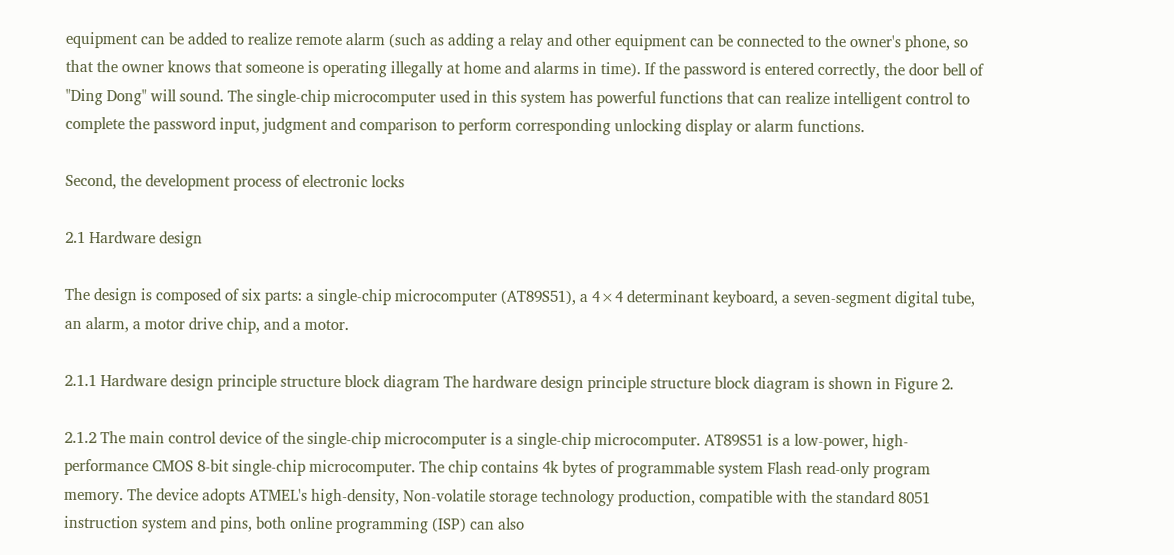equipment can be added to realize remote alarm (such as adding a relay and other equipment can be connected to the owner's phone, so that the owner knows that someone is operating illegally at home and alarms in time). If the password is entered correctly, the door bell of "Ding Dong" will sound. The single-chip microcomputer used in this system has powerful functions that can realize intelligent control to complete the password input, judgment and comparison to perform corresponding unlocking display or alarm functions.

Second, the development process of electronic locks

2.1 Hardware design

The design is composed of six parts: a single-chip microcomputer (AT89S51), a 4×4 determinant keyboard, a seven-segment digital tube, an alarm, a motor drive chip, and a motor.

2.1.1 Hardware design principle structure block diagram The hardware design principle structure block diagram is shown in Figure 2.

2.1.2 The main control device of the single-chip microcomputer is a single-chip microcomputer. AT89S51 is a low-power, high-performance CMOS 8-bit single-chip microcomputer. The chip contains 4k bytes of programmable system Flash read-only program memory. The device adopts ATMEL's high-density, Non-volatile storage technology production, compatible with the standard 8051 instruction system and pins, both online programming (ISP) can also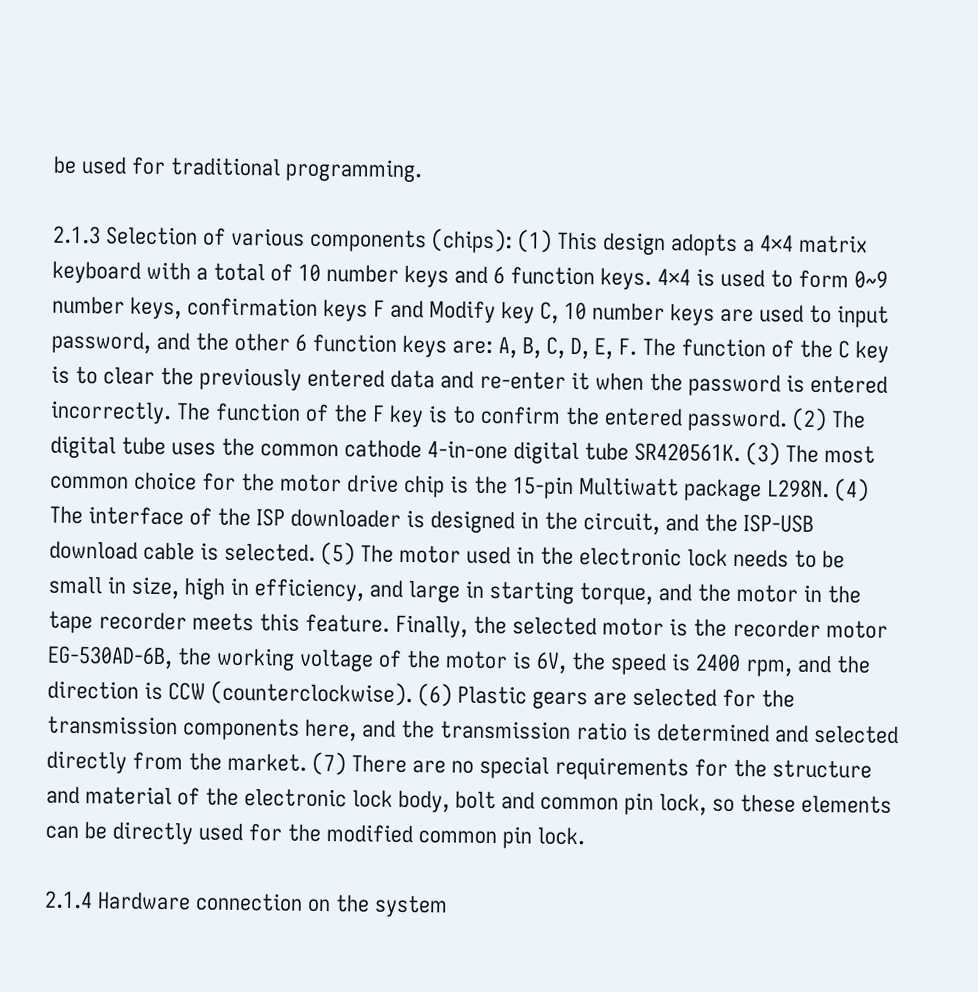be used for traditional programming.

2.1.3 Selection of various components (chips): (1) This design adopts a 4×4 matrix keyboard with a total of 10 number keys and 6 function keys. 4×4 is used to form 0~9 number keys, confirmation keys F and Modify key C, 10 number keys are used to input password, and the other 6 function keys are: A, B, C, D, E, F. The function of the C key is to clear the previously entered data and re-enter it when the password is entered incorrectly. The function of the F key is to confirm the entered password. (2) The digital tube uses the common cathode 4-in-one digital tube SR420561K. (3) The most common choice for the motor drive chip is the 15-pin Multiwatt package L298N. (4) The interface of the ISP downloader is designed in the circuit, and the ISP-USB download cable is selected. (5) The motor used in the electronic lock needs to be small in size, high in efficiency, and large in starting torque, and the motor in the tape recorder meets this feature. Finally, the selected motor is the recorder motor EG-530AD-6B, the working voltage of the motor is 6V, the speed is 2400 rpm, and the direction is CCW (counterclockwise). (6) Plastic gears are selected for the transmission components here, and the transmission ratio is determined and selected directly from the market. (7) There are no special requirements for the structure and material of the electronic lock body, bolt and common pin lock, so these elements can be directly used for the modified common pin lock.

2.1.4 Hardware connection on the system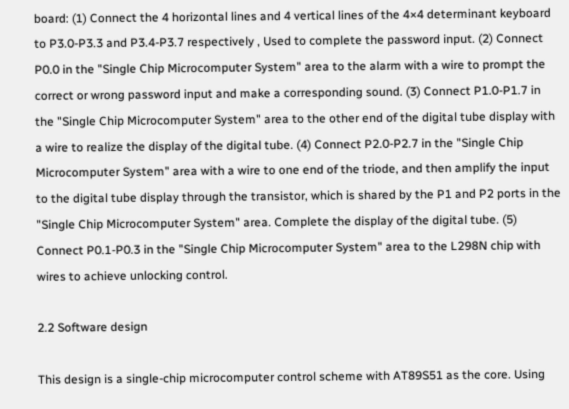board: (1) Connect the 4 horizontal lines and 4 vertical lines of the 4×4 determinant keyboard to P3.0-P3.3 and P3.4-P3.7 respectively , Used to complete the password input. (2) Connect P0.0 in the "Single Chip Microcomputer System" area to the alarm with a wire to prompt the correct or wrong password input and make a corresponding sound. (3) Connect P1.0-P1.7 in the "Single Chip Microcomputer System" area to the other end of the digital tube display with a wire to realize the display of the digital tube. (4) Connect P2.0-P2.7 in the "Single Chip Microcomputer System" area with a wire to one end of the triode, and then amplify the input to the digital tube display through the transistor, which is shared by the P1 and P2 ports in the "Single Chip Microcomputer System" area. Complete the display of the digital tube. (5) Connect P0.1-P0.3 in the "Single Chip Microcomputer System" area to the L298N chip with wires to achieve unlocking control.

2.2 Software design

This design is a single-chip microcomputer control scheme with AT89S51 as the core. Using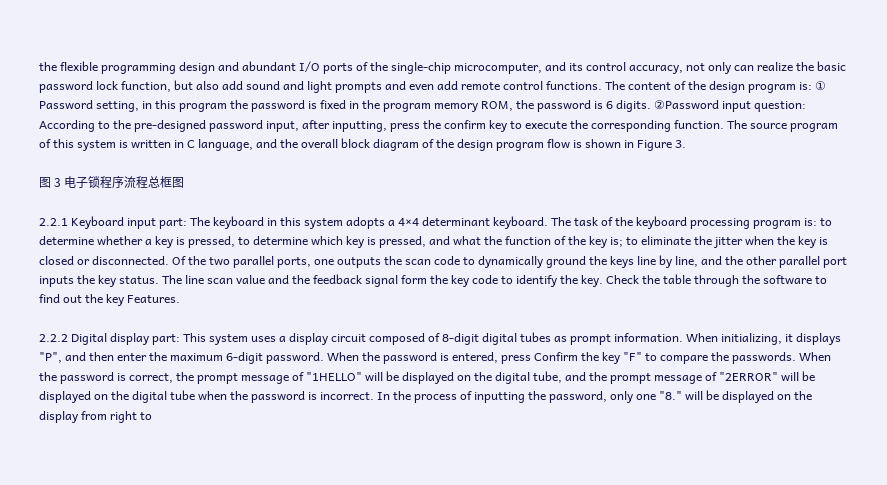the flexible programming design and abundant I/O ports of the single-chip microcomputer, and its control accuracy, not only can realize the basic password lock function, but also add sound and light prompts and even add remote control functions. The content of the design program is: ① Password setting, in this program the password is fixed in the program memory ROM, the password is 6 digits. ②Password input question: According to the pre-designed password input, after inputting, press the confirm key to execute the corresponding function. The source program of this system is written in C language, and the overall block diagram of the design program flow is shown in Figure 3.

图 3 电子锁程序流程总框图

2.2.1 Keyboard input part: The keyboard in this system adopts a 4×4 determinant keyboard. The task of the keyboard processing program is: to determine whether a key is pressed, to determine which key is pressed, and what the function of the key is; to eliminate the jitter when the key is closed or disconnected. Of the two parallel ports, one outputs the scan code to dynamically ground the keys line by line, and the other parallel port inputs the key status. The line scan value and the feedback signal form the key code to identify the key. Check the table through the software to find out the key Features.

2.2.2 Digital display part: This system uses a display circuit composed of 8-digit digital tubes as prompt information. When initializing, it displays "P", and then enter the maximum 6-digit password. When the password is entered, press Confirm the key "F" to compare the passwords. When the password is correct, the prompt message of "1HELLO" will be displayed on the digital tube, and the prompt message of "2ERROR" will be displayed on the digital tube when the password is incorrect. In the process of inputting the password, only one "8." will be displayed on the display from right to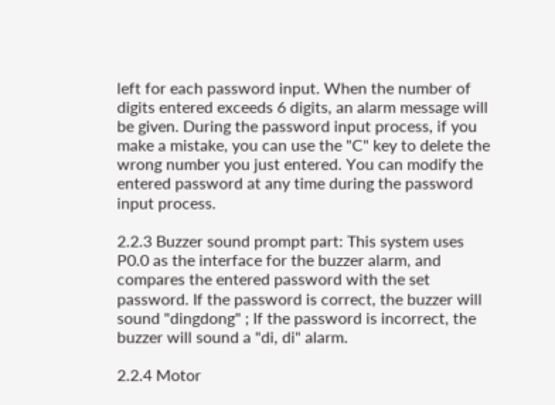left for each password input. When the number of digits entered exceeds 6 digits, an alarm message will be given. During the password input process, if you make a mistake, you can use the "C" key to delete the wrong number you just entered. You can modify the entered password at any time during the password input process.

2.2.3 Buzzer sound prompt part: This system uses P0.0 as the interface for the buzzer alarm, and compares the entered password with the set password. If the password is correct, the buzzer will sound "dingdong" ; If the password is incorrect, the buzzer will sound a "di, di" alarm.

2.2.4 Motor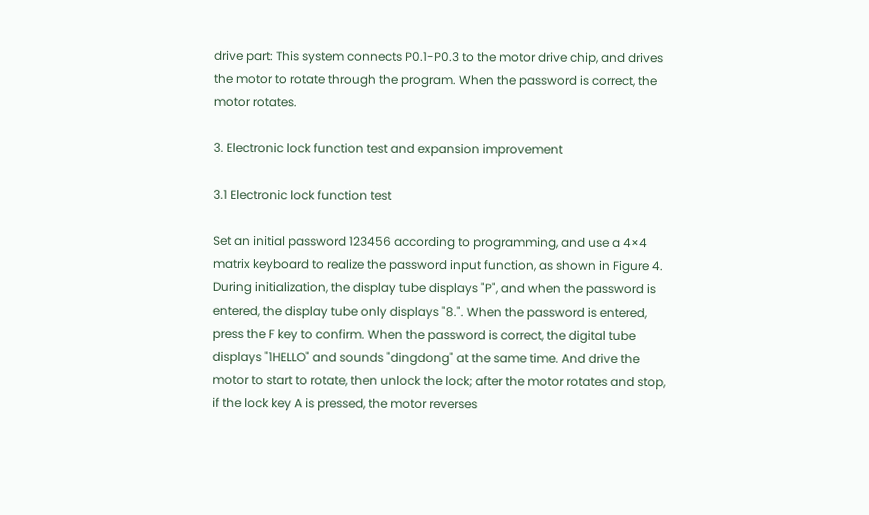drive part: This system connects P0.1-P0.3 to the motor drive chip, and drives the motor to rotate through the program. When the password is correct, the motor rotates.

3. Electronic lock function test and expansion improvement

3.1 Electronic lock function test

Set an initial password 123456 according to programming, and use a 4×4 matrix keyboard to realize the password input function, as shown in Figure 4. During initialization, the display tube displays "P", and when the password is entered, the display tube only displays "8.". When the password is entered, press the F key to confirm. When the password is correct, the digital tube displays "1HELLO" and sounds "dingdong" at the same time. And drive the motor to start to rotate, then unlock the lock; after the motor rotates and stop, if the lock key A is pressed, the motor reverses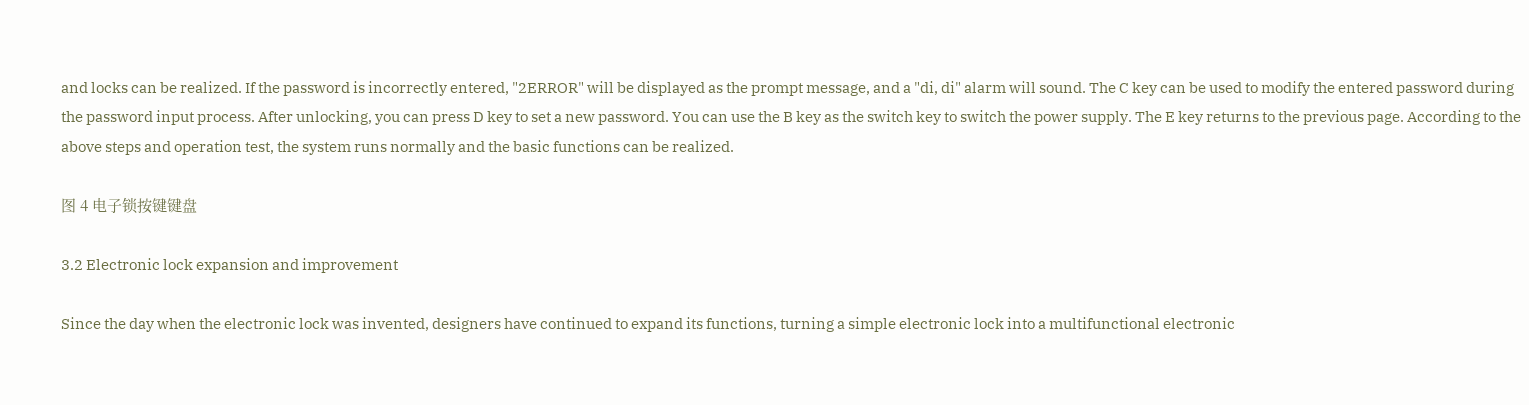and locks can be realized. If the password is incorrectly entered, "2ERROR" will be displayed as the prompt message, and a "di, di" alarm will sound. The C key can be used to modify the entered password during the password input process. After unlocking, you can press D key to set a new password. You can use the B key as the switch key to switch the power supply. The E key returns to the previous page. According to the above steps and operation test, the system runs normally and the basic functions can be realized.

图 4 电子锁按键键盘

3.2 Electronic lock expansion and improvement

Since the day when the electronic lock was invented, designers have continued to expand its functions, turning a simple electronic lock into a multifunctional electronic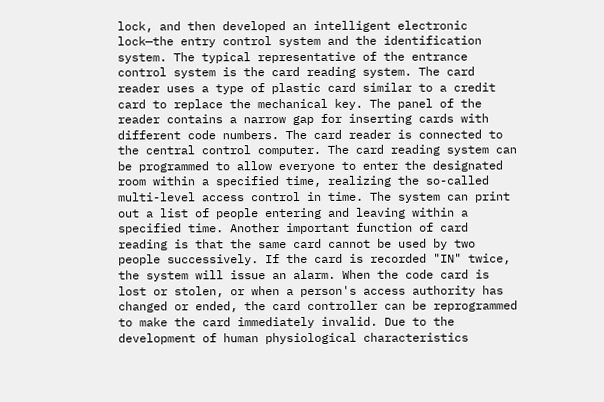lock, and then developed an intelligent electronic lock—the entry control system and the identification system. The typical representative of the entrance control system is the card reading system. The card reader uses a type of plastic card similar to a credit card to replace the mechanical key. The panel of the reader contains a narrow gap for inserting cards with different code numbers. The card reader is connected to the central control computer. The card reading system can be programmed to allow everyone to enter the designated room within a specified time, realizing the so-called multi-level access control in time. The system can print out a list of people entering and leaving within a specified time. Another important function of card reading is that the same card cannot be used by two people successively. If the card is recorded "IN" twice, the system will issue an alarm. When the code card is lost or stolen, or when a person's access authority has changed or ended, the card controller can be reprogrammed to make the card immediately invalid. Due to the development of human physiological characteristics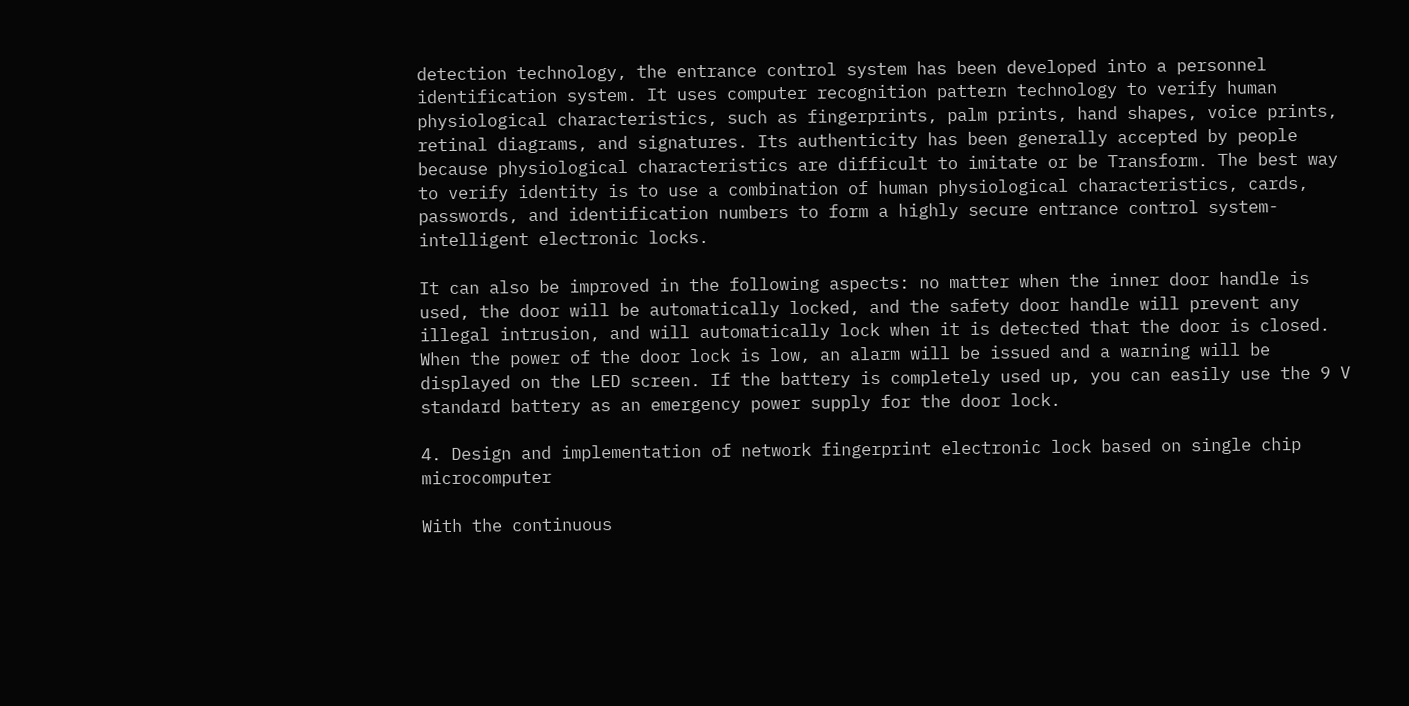detection technology, the entrance control system has been developed into a personnel identification system. It uses computer recognition pattern technology to verify human physiological characteristics, such as fingerprints, palm prints, hand shapes, voice prints, retinal diagrams, and signatures. Its authenticity has been generally accepted by people because physiological characteristics are difficult to imitate or be Transform. The best way to verify identity is to use a combination of human physiological characteristics, cards, passwords, and identification numbers to form a highly secure entrance control system-intelligent electronic locks.

It can also be improved in the following aspects: no matter when the inner door handle is used, the door will be automatically locked, and the safety door handle will prevent any illegal intrusion, and will automatically lock when it is detected that the door is closed. When the power of the door lock is low, an alarm will be issued and a warning will be displayed on the LED screen. If the battery is completely used up, you can easily use the 9 V standard battery as an emergency power supply for the door lock.

4. Design and implementation of network fingerprint electronic lock based on single chip microcomputer

With the continuous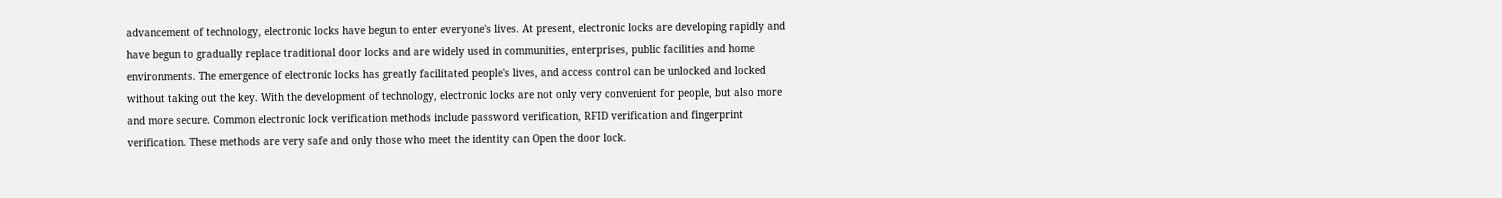advancement of technology, electronic locks have begun to enter everyone's lives. At present, electronic locks are developing rapidly and have begun to gradually replace traditional door locks and are widely used in communities, enterprises, public facilities and home environments. The emergence of electronic locks has greatly facilitated people's lives, and access control can be unlocked and locked without taking out the key. With the development of technology, electronic locks are not only very convenient for people, but also more and more secure. Common electronic lock verification methods include password verification, RFID verification and fingerprint verification. These methods are very safe and only those who meet the identity can Open the door lock.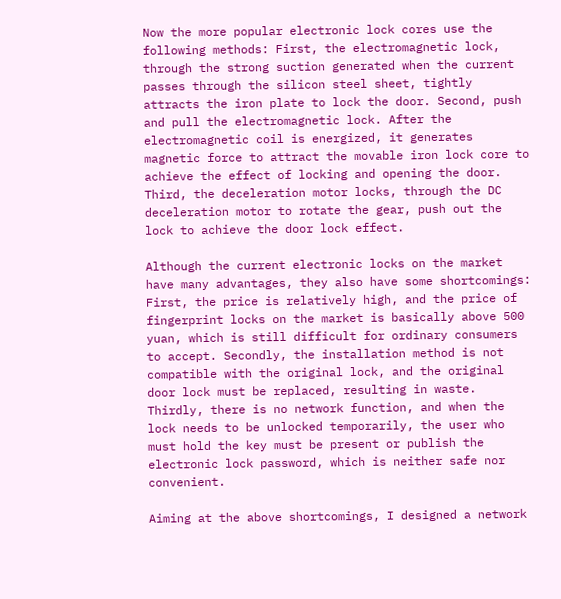Now the more popular electronic lock cores use the following methods: First, the electromagnetic lock, through the strong suction generated when the current passes through the silicon steel sheet, tightly attracts the iron plate to lock the door. Second, push and pull the electromagnetic lock. After the electromagnetic coil is energized, it generates magnetic force to attract the movable iron lock core to achieve the effect of locking and opening the door. Third, the deceleration motor locks, through the DC deceleration motor to rotate the gear, push out the lock to achieve the door lock effect.

Although the current electronic locks on the market have many advantages, they also have some shortcomings: First, the price is relatively high, and the price of fingerprint locks on the market is basically above 500 yuan, which is still difficult for ordinary consumers to accept. Secondly, the installation method is not compatible with the original lock, and the original door lock must be replaced, resulting in waste. Thirdly, there is no network function, and when the lock needs to be unlocked temporarily, the user who must hold the key must be present or publish the electronic lock password, which is neither safe nor convenient.

Aiming at the above shortcomings, I designed a network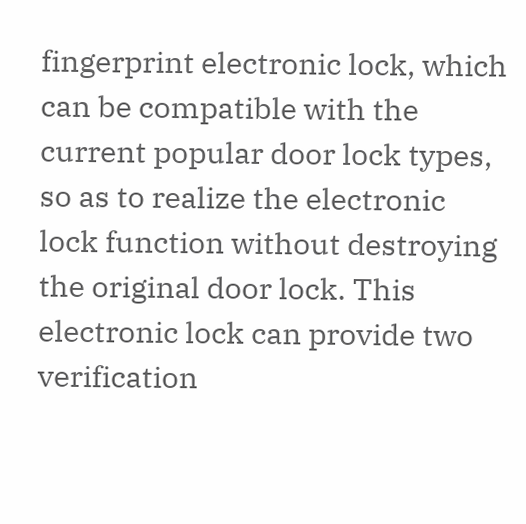fingerprint electronic lock, which can be compatible with the current popular door lock types, so as to realize the electronic lock function without destroying the original door lock. This electronic lock can provide two verification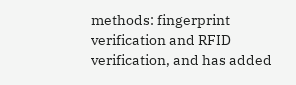methods: fingerprint verification and RFID verification, and has added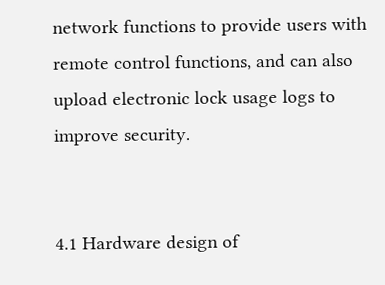network functions to provide users with remote control functions, and can also upload electronic lock usage logs to improve security.


4.1 Hardware design of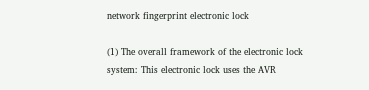network fingerprint electronic lock

(1) The overall framework of the electronic lock system: This electronic lock uses the AVR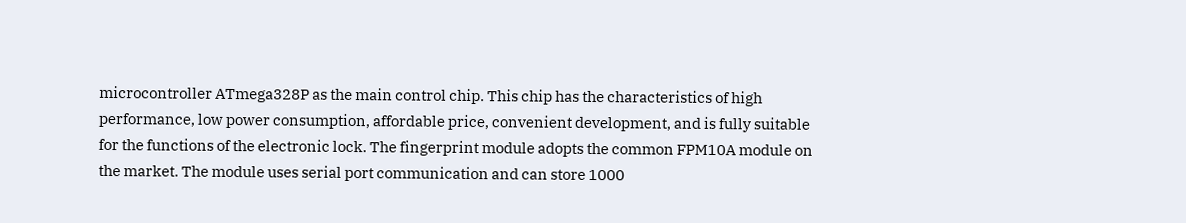microcontroller ATmega328P as the main control chip. This chip has the characteristics of high performance, low power consumption, affordable price, convenient development, and is fully suitable for the functions of the electronic lock. The fingerprint module adopts the common FPM10A module on the market. The module uses serial port communication and can store 1000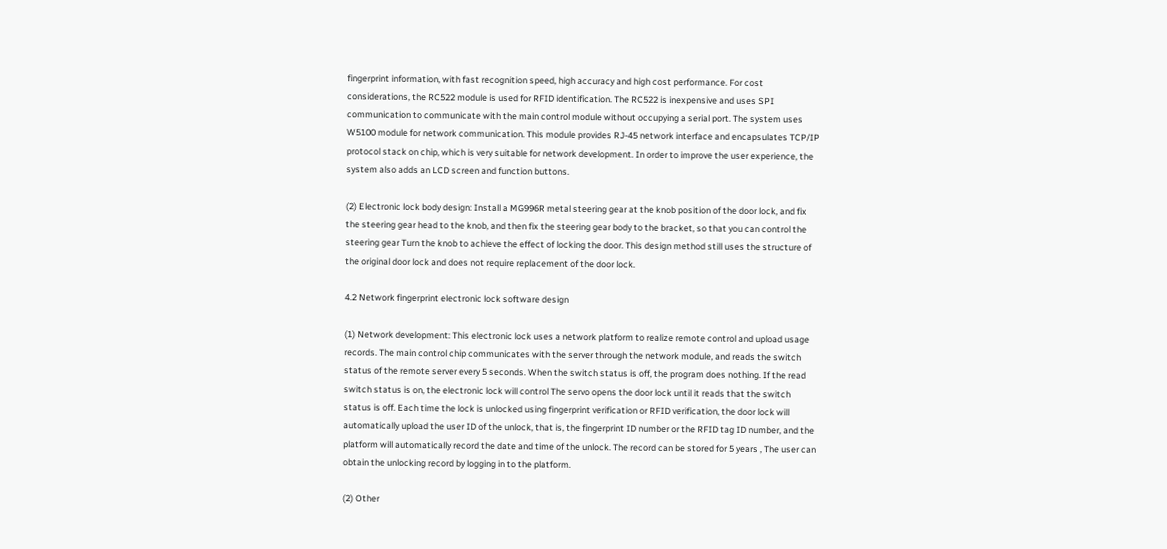fingerprint information, with fast recognition speed, high accuracy and high cost performance. For cost considerations, the RC522 module is used for RFID identification. The RC522 is inexpensive and uses SPI communication to communicate with the main control module without occupying a serial port. The system uses W5100 module for network communication. This module provides RJ-45 network interface and encapsulates TCP/IP protocol stack on chip, which is very suitable for network development. In order to improve the user experience, the system also adds an LCD screen and function buttons.

(2) Electronic lock body design: Install a MG996R metal steering gear at the knob position of the door lock, and fix the steering gear head to the knob, and then fix the steering gear body to the bracket, so that you can control the steering gear Turn the knob to achieve the effect of locking the door. This design method still uses the structure of the original door lock and does not require replacement of the door lock.

4.2 Network fingerprint electronic lock software design

(1) Network development: This electronic lock uses a network platform to realize remote control and upload usage records. The main control chip communicates with the server through the network module, and reads the switch status of the remote server every 5 seconds. When the switch status is off, the program does nothing. If the read switch status is on, the electronic lock will control The servo opens the door lock until it reads that the switch status is off. Each time the lock is unlocked using fingerprint verification or RFID verification, the door lock will automatically upload the user ID of the unlock, that is, the fingerprint ID number or the RFID tag ID number, and the platform will automatically record the date and time of the unlock. The record can be stored for 5 years , The user can obtain the unlocking record by logging in to the platform.

(2) Other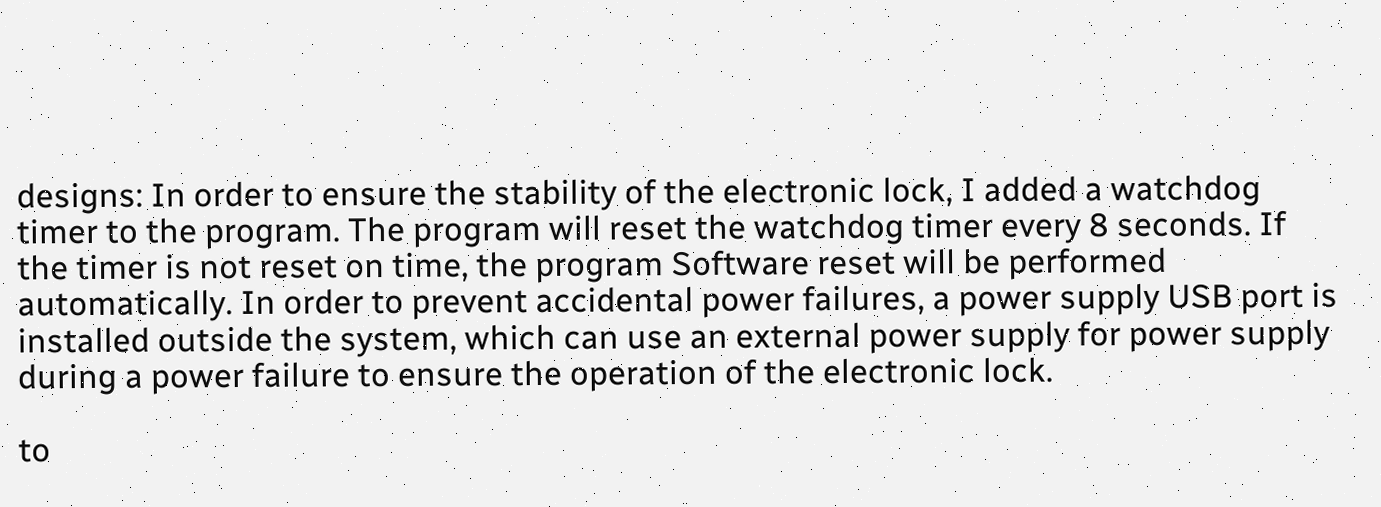designs: In order to ensure the stability of the electronic lock, I added a watchdog timer to the program. The program will reset the watchdog timer every 8 seconds. If the timer is not reset on time, the program Software reset will be performed automatically. In order to prevent accidental power failures, a power supply USB port is installed outside the system, which can use an external power supply for power supply during a power failure to ensure the operation of the electronic lock.

to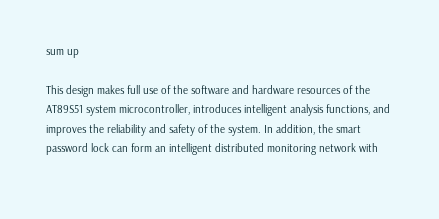sum up

This design makes full use of the software and hardware resources of the AT89S51 system microcontroller, introduces intelligent analysis functions, and improves the reliability and safety of the system. In addition, the smart password lock can form an intelligent distributed monitoring network with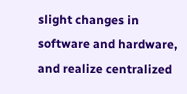slight changes in software and hardware, and realize centralized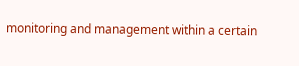monitoring and management within a certain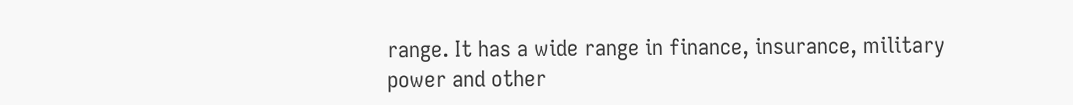range. It has a wide range in finance, insurance, military power and other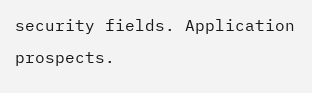security fields. Application prospects.